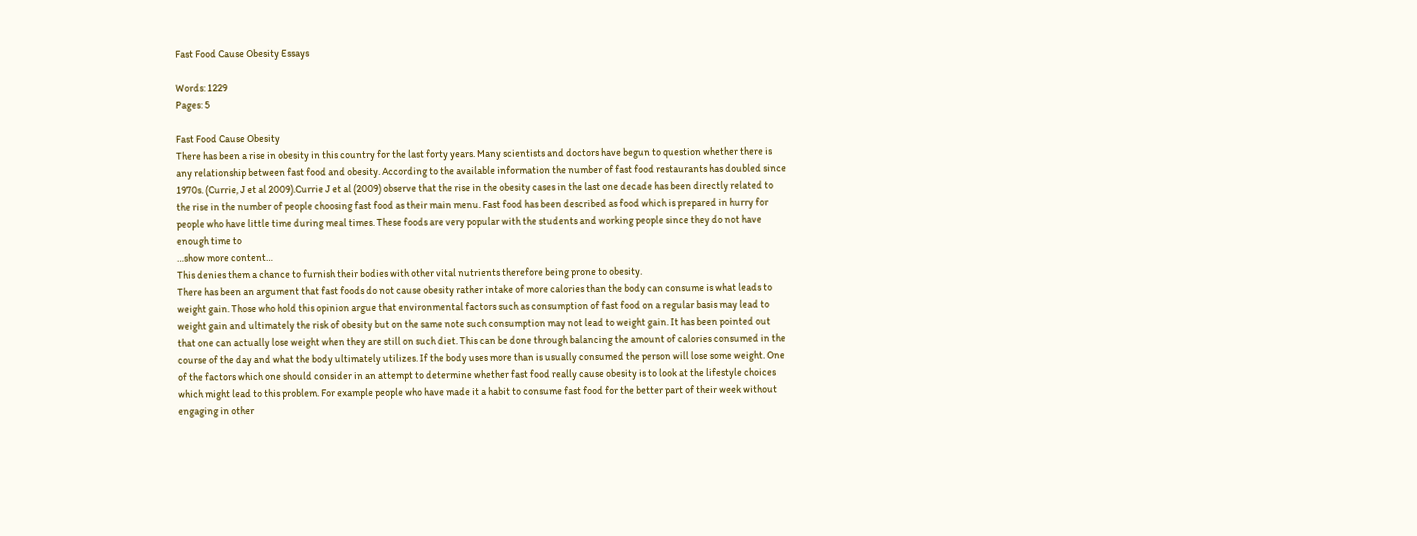Fast Food Cause Obesity Essays

Words: 1229
Pages: 5

Fast Food Cause Obesity
There has been a rise in obesity in this country for the last forty years. Many scientists and doctors have begun to question whether there is any relationship between fast food and obesity. According to the available information the number of fast food restaurants has doubled since 1970s. (Currie, J et al 2009).Currie J et al (2009) observe that the rise in the obesity cases in the last one decade has been directly related to the rise in the number of people choosing fast food as their main menu. Fast food has been described as food which is prepared in hurry for people who have little time during meal times. These foods are very popular with the students and working people since they do not have enough time to
…show more content…
This denies them a chance to furnish their bodies with other vital nutrients therefore being prone to obesity.
There has been an argument that fast foods do not cause obesity rather intake of more calories than the body can consume is what leads to weight gain. Those who hold this opinion argue that environmental factors such as consumption of fast food on a regular basis may lead to weight gain and ultimately the risk of obesity but on the same note such consumption may not lead to weight gain. It has been pointed out that one can actually lose weight when they are still on such diet. This can be done through balancing the amount of calories consumed in the course of the day and what the body ultimately utilizes. If the body uses more than is usually consumed the person will lose some weight. One of the factors which one should consider in an attempt to determine whether fast food really cause obesity is to look at the lifestyle choices which might lead to this problem. For example people who have made it a habit to consume fast food for the better part of their week without engaging in other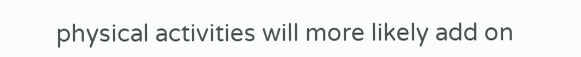physical activities will more likely add on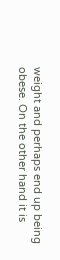weight and perhaps end up being obese. On the other hand it is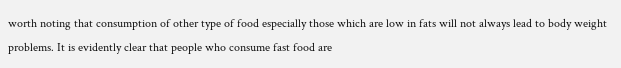worth noting that consumption of other type of food especially those which are low in fats will not always lead to body weight problems. It is evidently clear that people who consume fast food are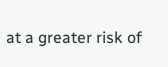at a greater risk of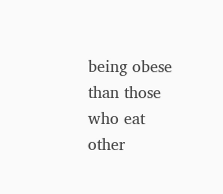being obese than those who eat other